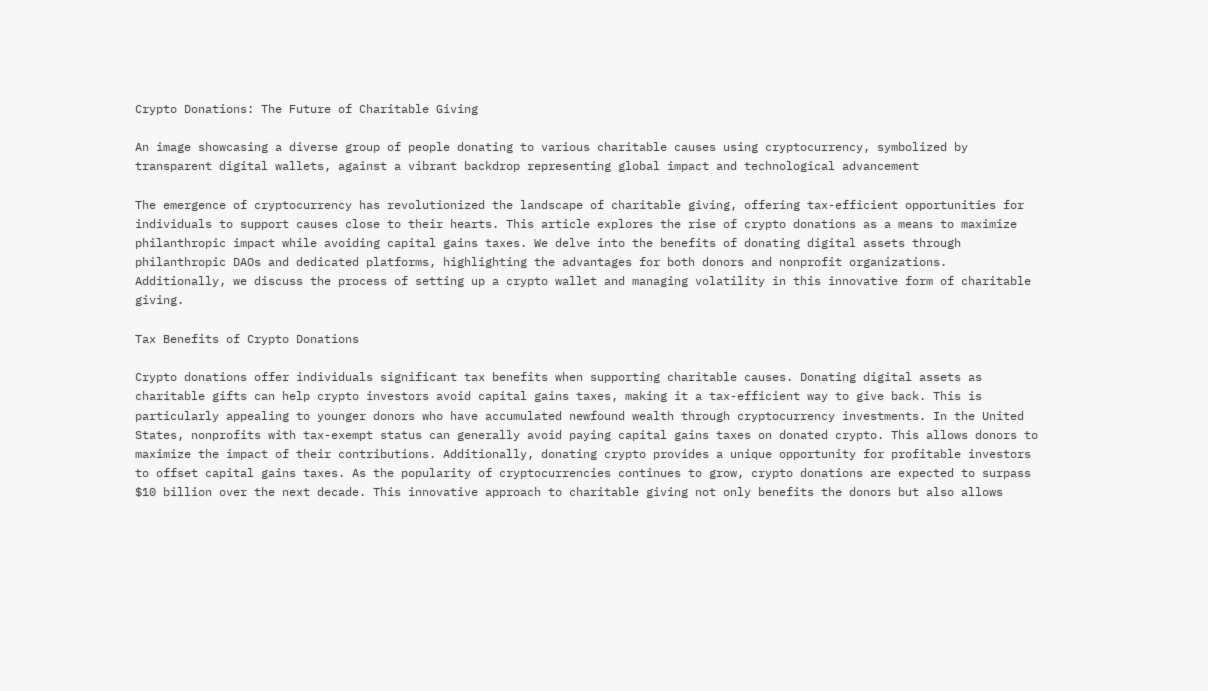Crypto Donations: The Future of Charitable Giving

An image showcasing a diverse group of people donating to various charitable causes using cryptocurrency, symbolized by transparent digital wallets, against a vibrant backdrop representing global impact and technological advancement

The emergence of cryptocurrency has revolutionized the landscape of charitable giving, offering tax-efficient opportunities for individuals to support causes close to their hearts. This article explores the rise of crypto donations as a means to maximize philanthropic impact while avoiding capital gains taxes. We delve into the benefits of donating digital assets through philanthropic DAOs and dedicated platforms, highlighting the advantages for both donors and nonprofit organizations. Additionally, we discuss the process of setting up a crypto wallet and managing volatility in this innovative form of charitable giving.

Tax Benefits of Crypto Donations

Crypto donations offer individuals significant tax benefits when supporting charitable causes. Donating digital assets as charitable gifts can help crypto investors avoid capital gains taxes, making it a tax-efficient way to give back. This is particularly appealing to younger donors who have accumulated newfound wealth through cryptocurrency investments. In the United States, nonprofits with tax-exempt status can generally avoid paying capital gains taxes on donated crypto. This allows donors to maximize the impact of their contributions. Additionally, donating crypto provides a unique opportunity for profitable investors to offset capital gains taxes. As the popularity of cryptocurrencies continues to grow, crypto donations are expected to surpass $10 billion over the next decade. This innovative approach to charitable giving not only benefits the donors but also allows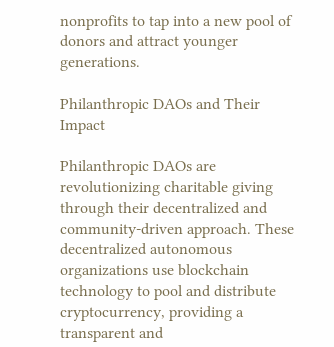nonprofits to tap into a new pool of donors and attract younger generations.

Philanthropic DAOs and Their Impact

Philanthropic DAOs are revolutionizing charitable giving through their decentralized and community-driven approach. These decentralized autonomous organizations use blockchain technology to pool and distribute cryptocurrency, providing a transparent and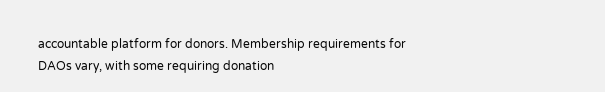accountable platform for donors. Membership requirements for DAOs vary, with some requiring donation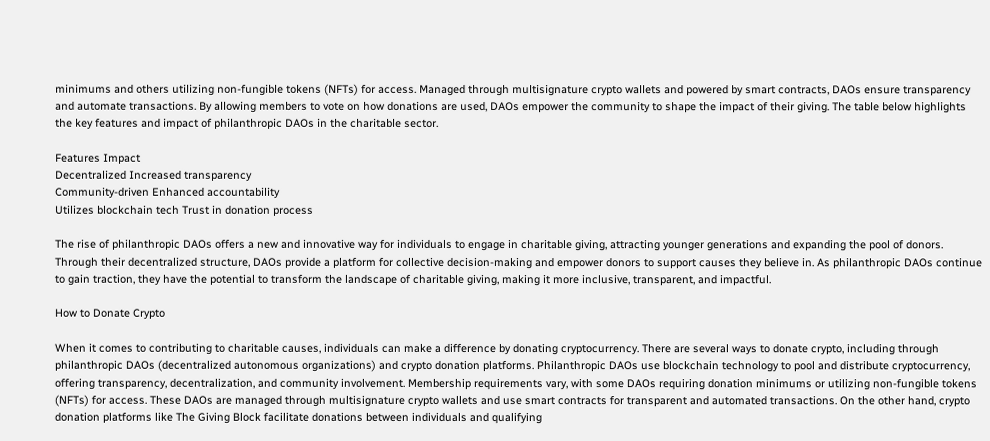minimums and others utilizing non-fungible tokens (NFTs) for access. Managed through multisignature crypto wallets and powered by smart contracts, DAOs ensure transparency and automate transactions. By allowing members to vote on how donations are used, DAOs empower the community to shape the impact of their giving. The table below highlights the key features and impact of philanthropic DAOs in the charitable sector.

Features Impact
Decentralized Increased transparency
Community-driven Enhanced accountability
Utilizes blockchain tech Trust in donation process

The rise of philanthropic DAOs offers a new and innovative way for individuals to engage in charitable giving, attracting younger generations and expanding the pool of donors. Through their decentralized structure, DAOs provide a platform for collective decision-making and empower donors to support causes they believe in. As philanthropic DAOs continue to gain traction, they have the potential to transform the landscape of charitable giving, making it more inclusive, transparent, and impactful.

How to Donate Crypto

When it comes to contributing to charitable causes, individuals can make a difference by donating cryptocurrency. There are several ways to donate crypto, including through philanthropic DAOs (decentralized autonomous organizations) and crypto donation platforms. Philanthropic DAOs use blockchain technology to pool and distribute cryptocurrency, offering transparency, decentralization, and community involvement. Membership requirements vary, with some DAOs requiring donation minimums or utilizing non-fungible tokens (NFTs) for access. These DAOs are managed through multisignature crypto wallets and use smart contracts for transparent and automated transactions. On the other hand, crypto donation platforms like The Giving Block facilitate donations between individuals and qualifying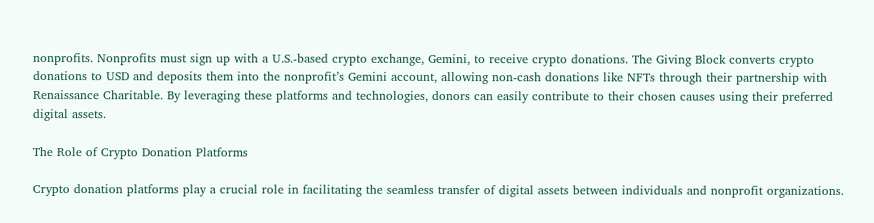nonprofits. Nonprofits must sign up with a U.S.-based crypto exchange, Gemini, to receive crypto donations. The Giving Block converts crypto donations to USD and deposits them into the nonprofit’s Gemini account, allowing non-cash donations like NFTs through their partnership with Renaissance Charitable. By leveraging these platforms and technologies, donors can easily contribute to their chosen causes using their preferred digital assets.

The Role of Crypto Donation Platforms

Crypto donation platforms play a crucial role in facilitating the seamless transfer of digital assets between individuals and nonprofit organizations.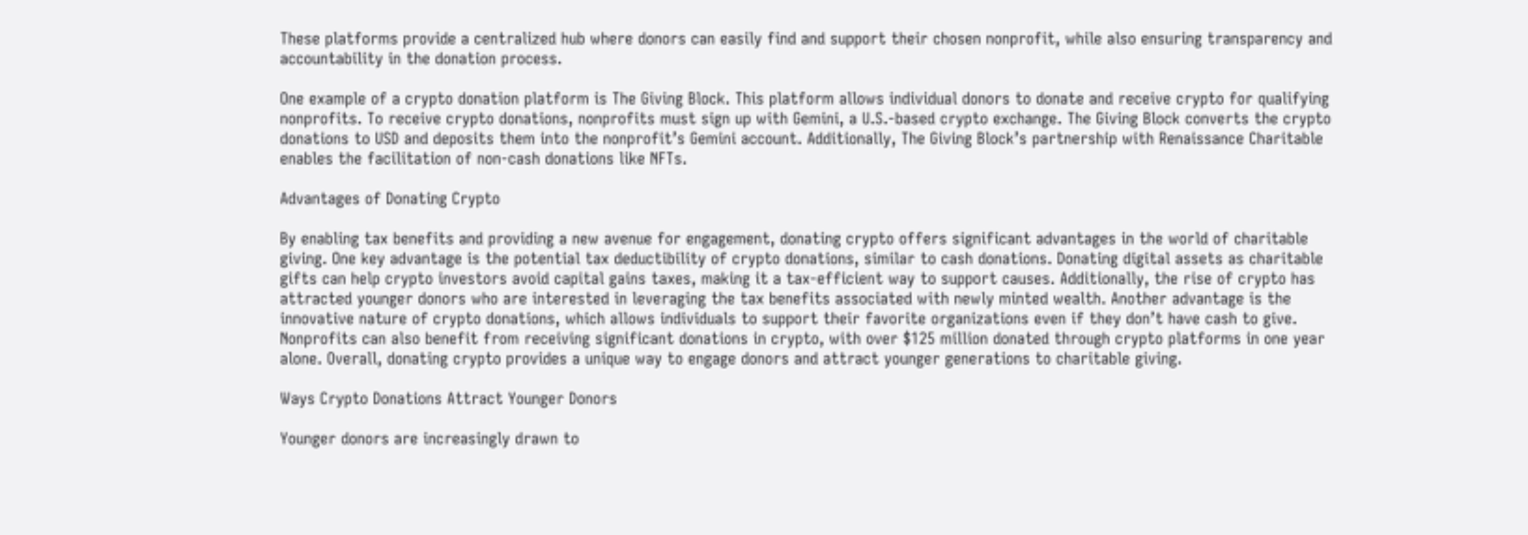These platforms provide a centralized hub where donors can easily find and support their chosen nonprofit, while also ensuring transparency and accountability in the donation process.

One example of a crypto donation platform is The Giving Block. This platform allows individual donors to donate and receive crypto for qualifying nonprofits. To receive crypto donations, nonprofits must sign up with Gemini, a U.S.-based crypto exchange. The Giving Block converts the crypto donations to USD and deposits them into the nonprofit’s Gemini account. Additionally, The Giving Block’s partnership with Renaissance Charitable enables the facilitation of non-cash donations like NFTs.

Advantages of Donating Crypto

By enabling tax benefits and providing a new avenue for engagement, donating crypto offers significant advantages in the world of charitable giving. One key advantage is the potential tax deductibility of crypto donations, similar to cash donations. Donating digital assets as charitable gifts can help crypto investors avoid capital gains taxes, making it a tax-efficient way to support causes. Additionally, the rise of crypto has attracted younger donors who are interested in leveraging the tax benefits associated with newly minted wealth. Another advantage is the innovative nature of crypto donations, which allows individuals to support their favorite organizations even if they don’t have cash to give. Nonprofits can also benefit from receiving significant donations in crypto, with over $125 million donated through crypto platforms in one year alone. Overall, donating crypto provides a unique way to engage donors and attract younger generations to charitable giving.

Ways Crypto Donations Attract Younger Donors

Younger donors are increasingly drawn to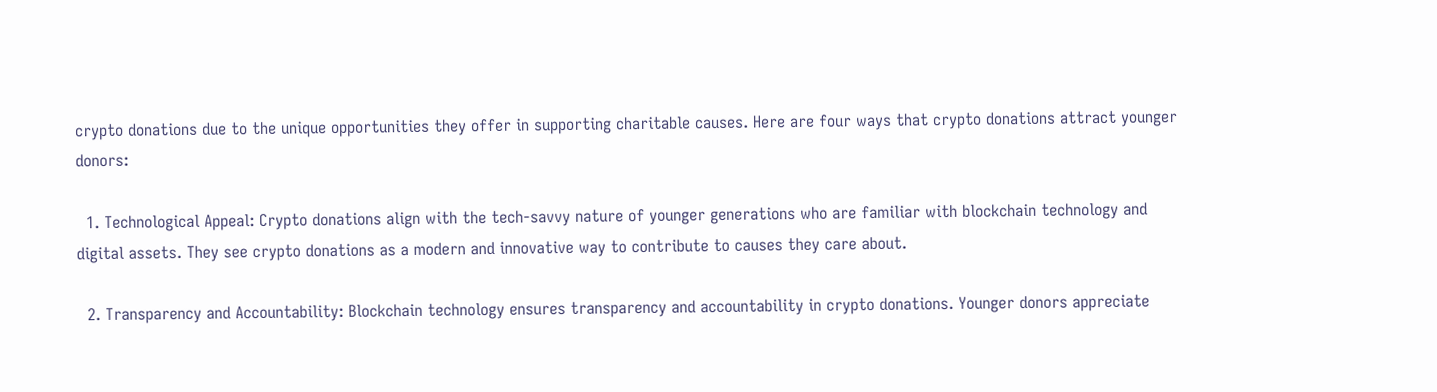crypto donations due to the unique opportunities they offer in supporting charitable causes. Here are four ways that crypto donations attract younger donors:

  1. Technological Appeal: Crypto donations align with the tech-savvy nature of younger generations who are familiar with blockchain technology and digital assets. They see crypto donations as a modern and innovative way to contribute to causes they care about.

  2. Transparency and Accountability: Blockchain technology ensures transparency and accountability in crypto donations. Younger donors appreciate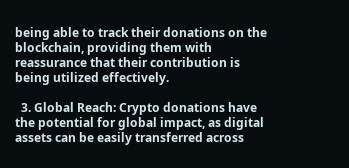being able to track their donations on the blockchain, providing them with reassurance that their contribution is being utilized effectively.

  3. Global Reach: Crypto donations have the potential for global impact, as digital assets can be easily transferred across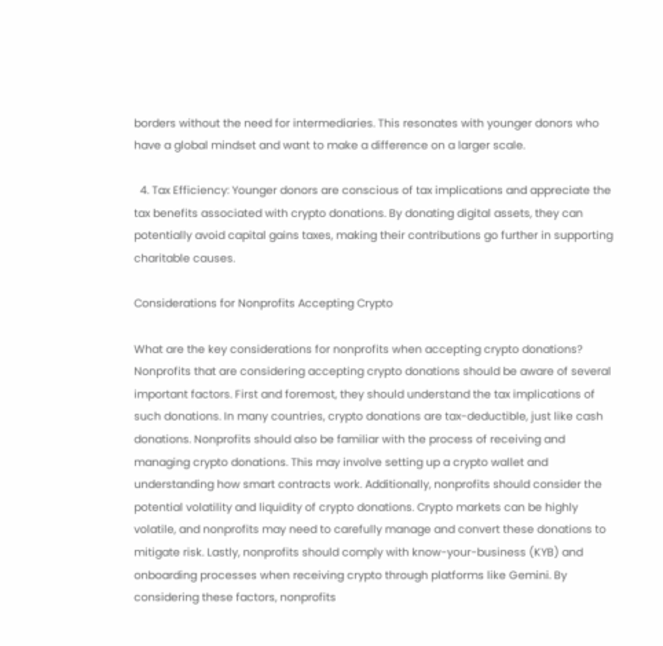borders without the need for intermediaries. This resonates with younger donors who have a global mindset and want to make a difference on a larger scale.

  4. Tax Efficiency: Younger donors are conscious of tax implications and appreciate the tax benefits associated with crypto donations. By donating digital assets, they can potentially avoid capital gains taxes, making their contributions go further in supporting charitable causes.

Considerations for Nonprofits Accepting Crypto

What are the key considerations for nonprofits when accepting crypto donations? Nonprofits that are considering accepting crypto donations should be aware of several important factors. First and foremost, they should understand the tax implications of such donations. In many countries, crypto donations are tax-deductible, just like cash donations. Nonprofits should also be familiar with the process of receiving and managing crypto donations. This may involve setting up a crypto wallet and understanding how smart contracts work. Additionally, nonprofits should consider the potential volatility and liquidity of crypto donations. Crypto markets can be highly volatile, and nonprofits may need to carefully manage and convert these donations to mitigate risk. Lastly, nonprofits should comply with know-your-business (KYB) and onboarding processes when receiving crypto through platforms like Gemini. By considering these factors, nonprofits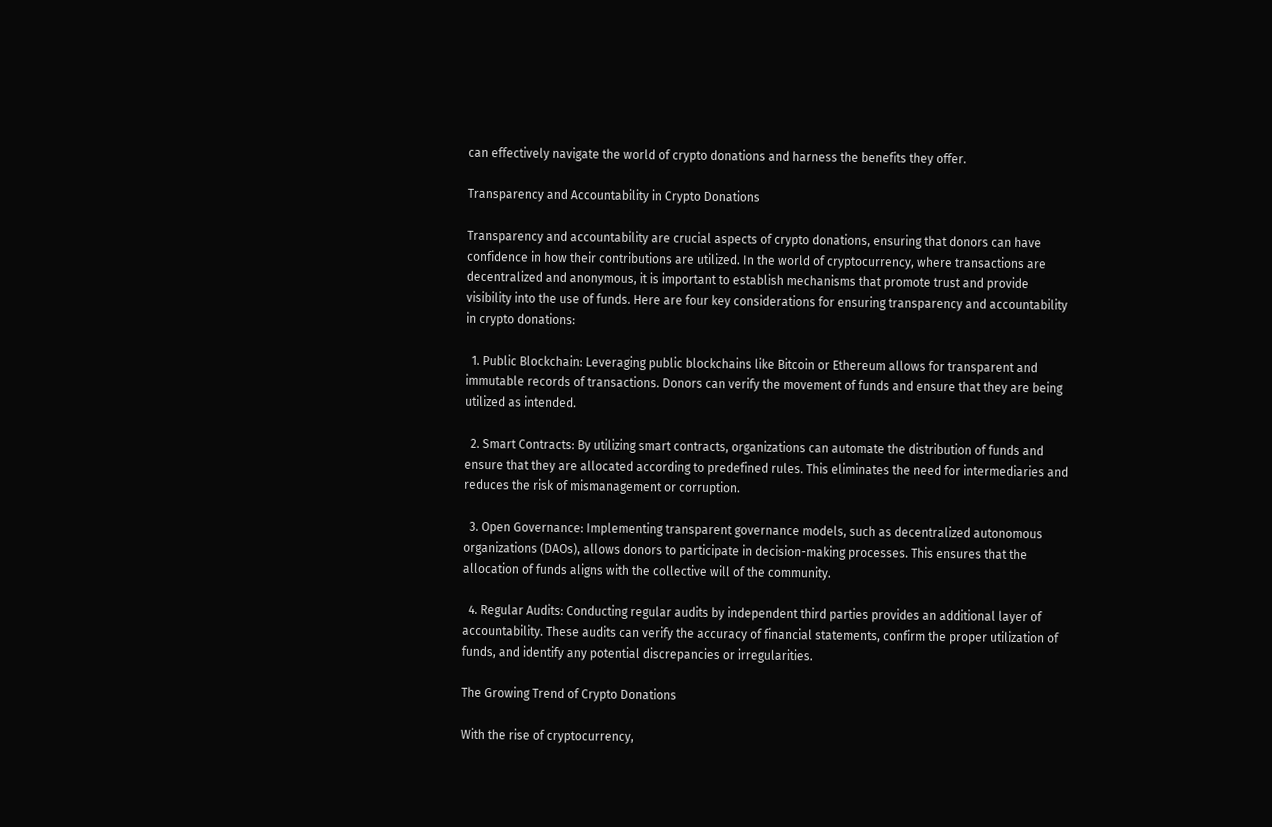can effectively navigate the world of crypto donations and harness the benefits they offer.

Transparency and Accountability in Crypto Donations

Transparency and accountability are crucial aspects of crypto donations, ensuring that donors can have confidence in how their contributions are utilized. In the world of cryptocurrency, where transactions are decentralized and anonymous, it is important to establish mechanisms that promote trust and provide visibility into the use of funds. Here are four key considerations for ensuring transparency and accountability in crypto donations:

  1. Public Blockchain: Leveraging public blockchains like Bitcoin or Ethereum allows for transparent and immutable records of transactions. Donors can verify the movement of funds and ensure that they are being utilized as intended.

  2. Smart Contracts: By utilizing smart contracts, organizations can automate the distribution of funds and ensure that they are allocated according to predefined rules. This eliminates the need for intermediaries and reduces the risk of mismanagement or corruption.

  3. Open Governance: Implementing transparent governance models, such as decentralized autonomous organizations (DAOs), allows donors to participate in decision-making processes. This ensures that the allocation of funds aligns with the collective will of the community.

  4. Regular Audits: Conducting regular audits by independent third parties provides an additional layer of accountability. These audits can verify the accuracy of financial statements, confirm the proper utilization of funds, and identify any potential discrepancies or irregularities.

The Growing Trend of Crypto Donations

With the rise of cryptocurrency,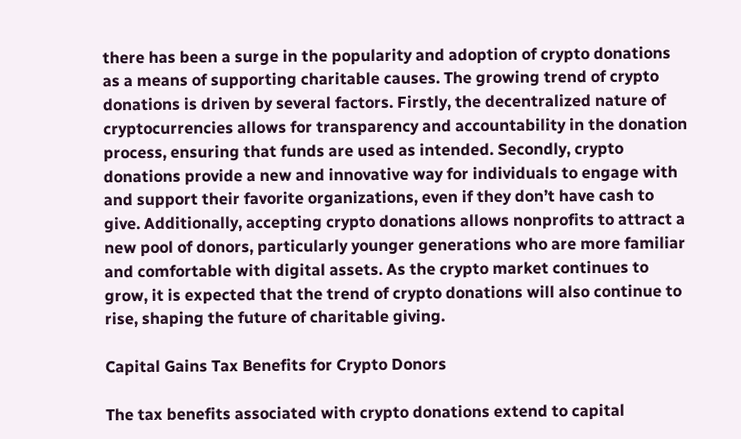there has been a surge in the popularity and adoption of crypto donations as a means of supporting charitable causes. The growing trend of crypto donations is driven by several factors. Firstly, the decentralized nature of cryptocurrencies allows for transparency and accountability in the donation process, ensuring that funds are used as intended. Secondly, crypto donations provide a new and innovative way for individuals to engage with and support their favorite organizations, even if they don’t have cash to give. Additionally, accepting crypto donations allows nonprofits to attract a new pool of donors, particularly younger generations who are more familiar and comfortable with digital assets. As the crypto market continues to grow, it is expected that the trend of crypto donations will also continue to rise, shaping the future of charitable giving.

Capital Gains Tax Benefits for Crypto Donors

The tax benefits associated with crypto donations extend to capital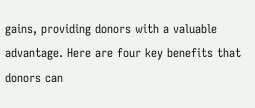gains, providing donors with a valuable advantage. Here are four key benefits that donors can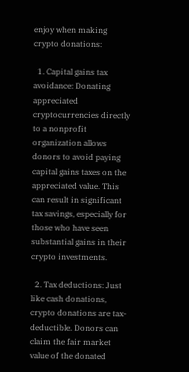enjoy when making crypto donations:

  1. Capital gains tax avoidance: Donating appreciated cryptocurrencies directly to a nonprofit organization allows donors to avoid paying capital gains taxes on the appreciated value. This can result in significant tax savings, especially for those who have seen substantial gains in their crypto investments.

  2. Tax deductions: Just like cash donations, crypto donations are tax-deductible. Donors can claim the fair market value of the donated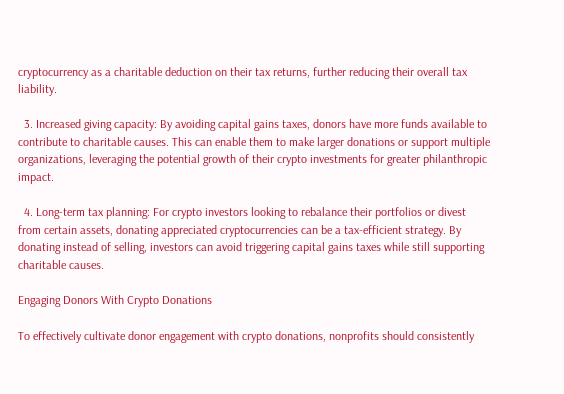cryptocurrency as a charitable deduction on their tax returns, further reducing their overall tax liability.

  3. Increased giving capacity: By avoiding capital gains taxes, donors have more funds available to contribute to charitable causes. This can enable them to make larger donations or support multiple organizations, leveraging the potential growth of their crypto investments for greater philanthropic impact.

  4. Long-term tax planning: For crypto investors looking to rebalance their portfolios or divest from certain assets, donating appreciated cryptocurrencies can be a tax-efficient strategy. By donating instead of selling, investors can avoid triggering capital gains taxes while still supporting charitable causes.

Engaging Donors With Crypto Donations

To effectively cultivate donor engagement with crypto donations, nonprofits should consistently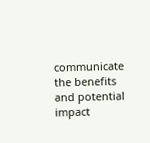communicate the benefits and potential impact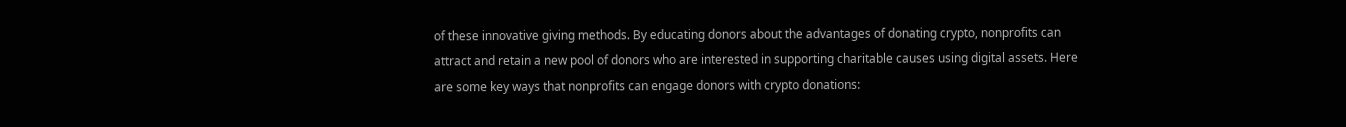of these innovative giving methods. By educating donors about the advantages of donating crypto, nonprofits can attract and retain a new pool of donors who are interested in supporting charitable causes using digital assets. Here are some key ways that nonprofits can engage donors with crypto donations: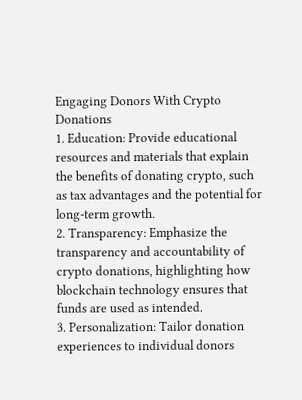Engaging Donors With Crypto Donations
1. Education: Provide educational resources and materials that explain the benefits of donating crypto, such as tax advantages and the potential for long-term growth.
2. Transparency: Emphasize the transparency and accountability of crypto donations, highlighting how blockchain technology ensures that funds are used as intended.
3. Personalization: Tailor donation experiences to individual donors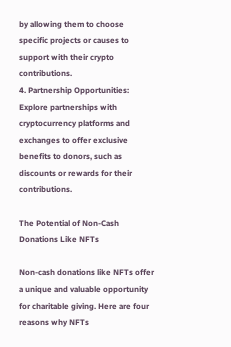by allowing them to choose specific projects or causes to support with their crypto contributions.
4. Partnership Opportunities: Explore partnerships with cryptocurrency platforms and exchanges to offer exclusive benefits to donors, such as discounts or rewards for their contributions.

The Potential of Non-Cash Donations Like NFTs

Non-cash donations like NFTs offer a unique and valuable opportunity for charitable giving. Here are four reasons why NFTs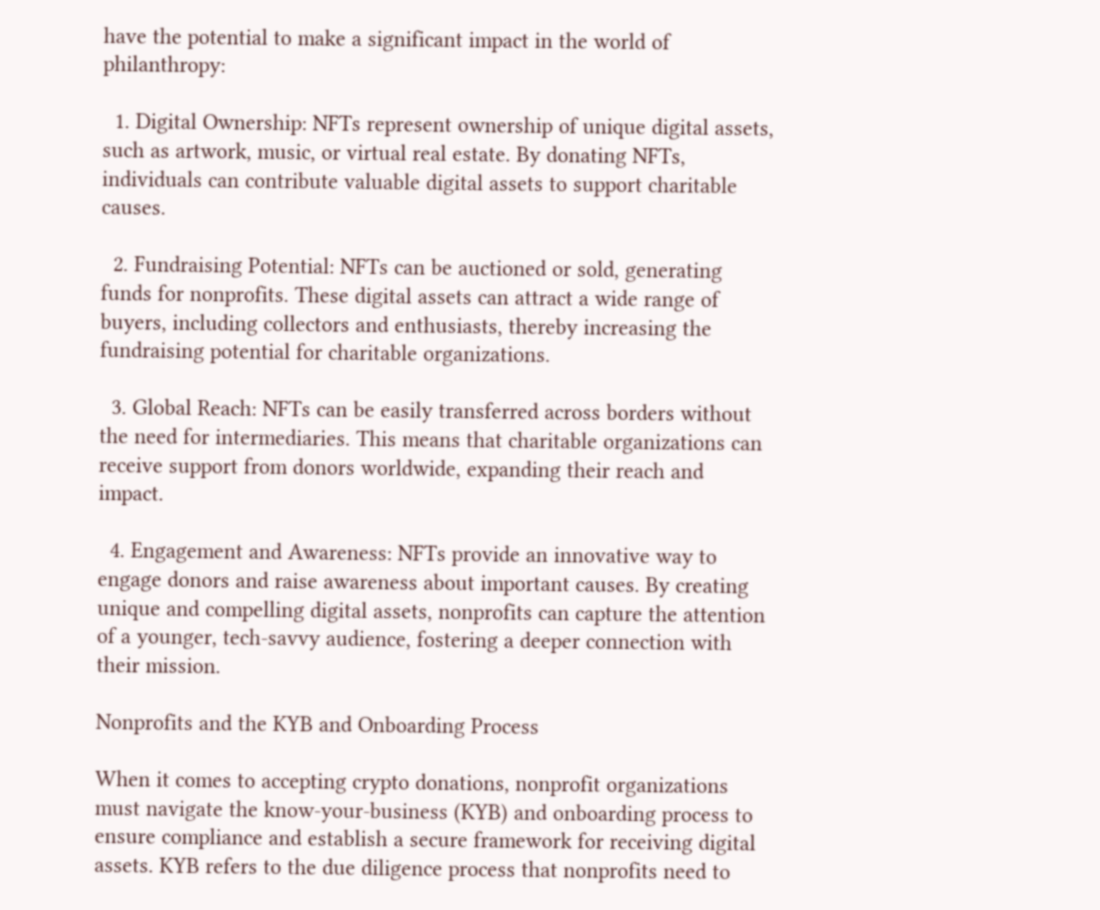have the potential to make a significant impact in the world of philanthropy:

  1. Digital Ownership: NFTs represent ownership of unique digital assets, such as artwork, music, or virtual real estate. By donating NFTs, individuals can contribute valuable digital assets to support charitable causes.

  2. Fundraising Potential: NFTs can be auctioned or sold, generating funds for nonprofits. These digital assets can attract a wide range of buyers, including collectors and enthusiasts, thereby increasing the fundraising potential for charitable organizations.

  3. Global Reach: NFTs can be easily transferred across borders without the need for intermediaries. This means that charitable organizations can receive support from donors worldwide, expanding their reach and impact.

  4. Engagement and Awareness: NFTs provide an innovative way to engage donors and raise awareness about important causes. By creating unique and compelling digital assets, nonprofits can capture the attention of a younger, tech-savvy audience, fostering a deeper connection with their mission.

Nonprofits and the KYB and Onboarding Process

When it comes to accepting crypto donations, nonprofit organizations must navigate the know-your-business (KYB) and onboarding process to ensure compliance and establish a secure framework for receiving digital assets. KYB refers to the due diligence process that nonprofits need to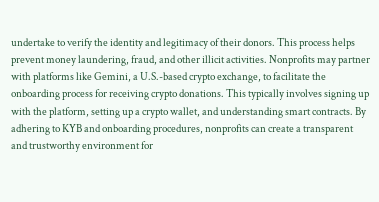undertake to verify the identity and legitimacy of their donors. This process helps prevent money laundering, fraud, and other illicit activities. Nonprofits may partner with platforms like Gemini, a U.S.-based crypto exchange, to facilitate the onboarding process for receiving crypto donations. This typically involves signing up with the platform, setting up a crypto wallet, and understanding smart contracts. By adhering to KYB and onboarding procedures, nonprofits can create a transparent and trustworthy environment for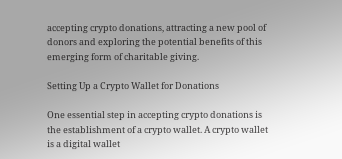accepting crypto donations, attracting a new pool of donors and exploring the potential benefits of this emerging form of charitable giving.

Setting Up a Crypto Wallet for Donations

One essential step in accepting crypto donations is the establishment of a crypto wallet. A crypto wallet is a digital wallet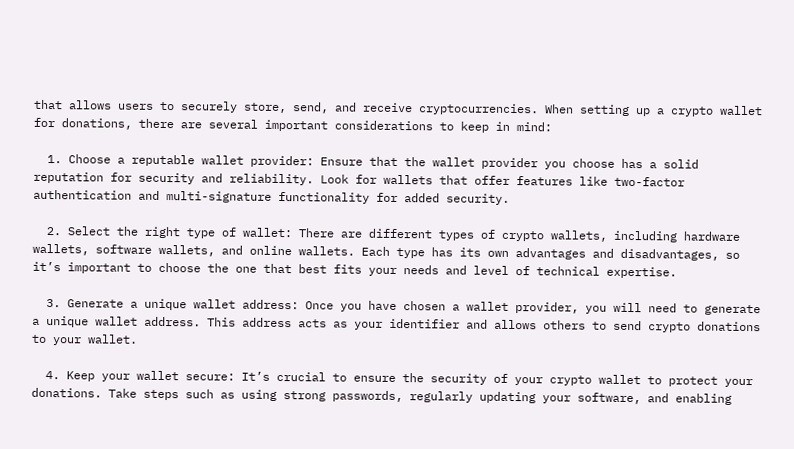that allows users to securely store, send, and receive cryptocurrencies. When setting up a crypto wallet for donations, there are several important considerations to keep in mind:

  1. Choose a reputable wallet provider: Ensure that the wallet provider you choose has a solid reputation for security and reliability. Look for wallets that offer features like two-factor authentication and multi-signature functionality for added security.

  2. Select the right type of wallet: There are different types of crypto wallets, including hardware wallets, software wallets, and online wallets. Each type has its own advantages and disadvantages, so it’s important to choose the one that best fits your needs and level of technical expertise.

  3. Generate a unique wallet address: Once you have chosen a wallet provider, you will need to generate a unique wallet address. This address acts as your identifier and allows others to send crypto donations to your wallet.

  4. Keep your wallet secure: It’s crucial to ensure the security of your crypto wallet to protect your donations. Take steps such as using strong passwords, regularly updating your software, and enabling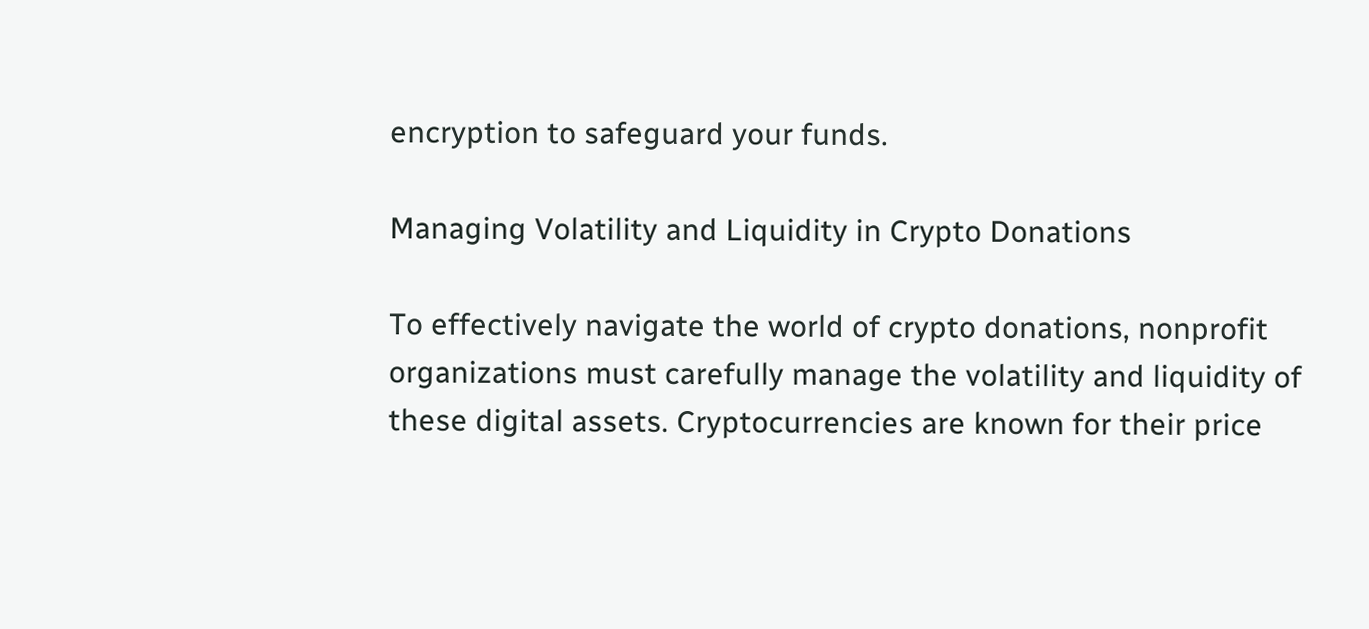encryption to safeguard your funds.

Managing Volatility and Liquidity in Crypto Donations

To effectively navigate the world of crypto donations, nonprofit organizations must carefully manage the volatility and liquidity of these digital assets. Cryptocurrencies are known for their price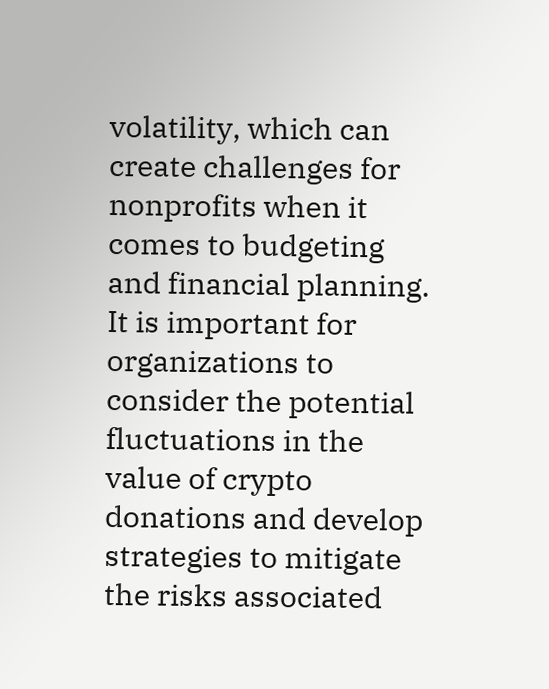volatility, which can create challenges for nonprofits when it comes to budgeting and financial planning. It is important for organizations to consider the potential fluctuations in the value of crypto donations and develop strategies to mitigate the risks associated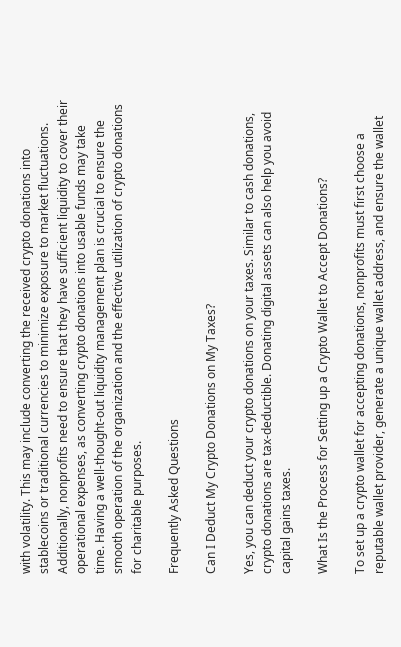with volatility. This may include converting the received crypto donations into stablecoins or traditional currencies to minimize exposure to market fluctuations. Additionally, nonprofits need to ensure that they have sufficient liquidity to cover their operational expenses, as converting crypto donations into usable funds may take time. Having a well-thought-out liquidity management plan is crucial to ensure the smooth operation of the organization and the effective utilization of crypto donations for charitable purposes.

Frequently Asked Questions

Can I Deduct My Crypto Donations on My Taxes?

Yes, you can deduct your crypto donations on your taxes. Similar to cash donations, crypto donations are tax-deductible. Donating digital assets can also help you avoid capital gains taxes.

What Is the Process for Setting up a Crypto Wallet to Accept Donations?

To set up a crypto wallet for accepting donations, nonprofits must first choose a reputable wallet provider, generate a unique wallet address, and ensure the wallet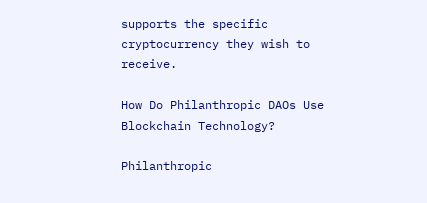supports the specific cryptocurrency they wish to receive.

How Do Philanthropic DAOs Use Blockchain Technology?

Philanthropic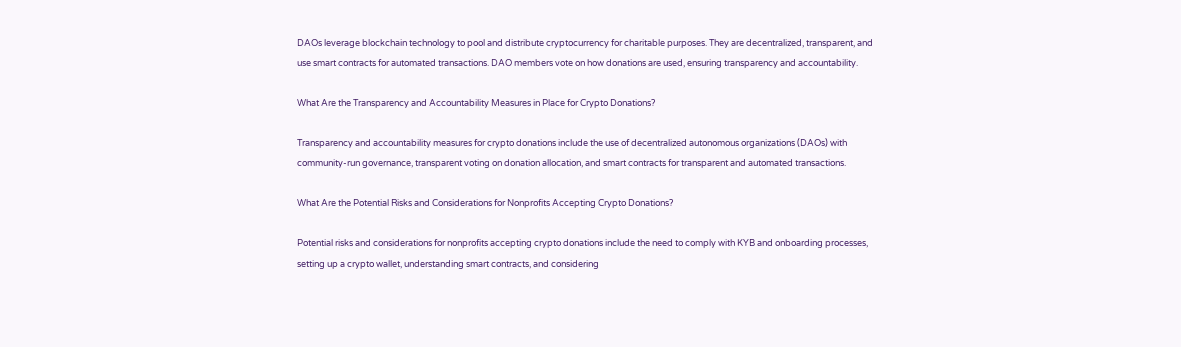DAOs leverage blockchain technology to pool and distribute cryptocurrency for charitable purposes. They are decentralized, transparent, and use smart contracts for automated transactions. DAO members vote on how donations are used, ensuring transparency and accountability.

What Are the Transparency and Accountability Measures in Place for Crypto Donations?

Transparency and accountability measures for crypto donations include the use of decentralized autonomous organizations (DAOs) with community-run governance, transparent voting on donation allocation, and smart contracts for transparent and automated transactions.

What Are the Potential Risks and Considerations for Nonprofits Accepting Crypto Donations?

Potential risks and considerations for nonprofits accepting crypto donations include the need to comply with KYB and onboarding processes, setting up a crypto wallet, understanding smart contracts, and considering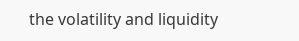the volatility and liquidity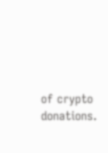of crypto donations.